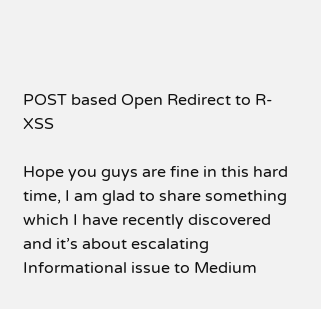POST based Open Redirect to R-XSS

Hope you guys are fine in this hard time, I am glad to share something which I have recently discovered and it’s about escalating Informational issue to Medium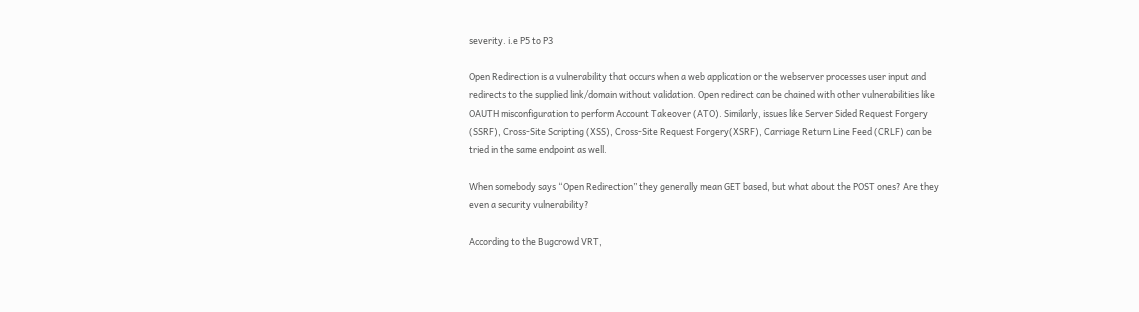severity. i.e P5 to P3

Open Redirection is a vulnerability that occurs when a web application or the webserver processes user input and redirects to the supplied link/domain without validation. Open redirect can be chained with other vulnerabilities like OAUTH misconfiguration to perform Account Takeover (ATO). Similarly, issues like Server Sided Request Forgery (SSRF), Cross-Site Scripting (XSS), Cross-Site Request Forgery(XSRF), Carriage Return Line Feed (CRLF) can be tried in the same endpoint as well.

When somebody says “Open Redirection” they generally mean GET based, but what about the POST ones? Are they even a security vulnerability?

According to the Bugcrowd VRT,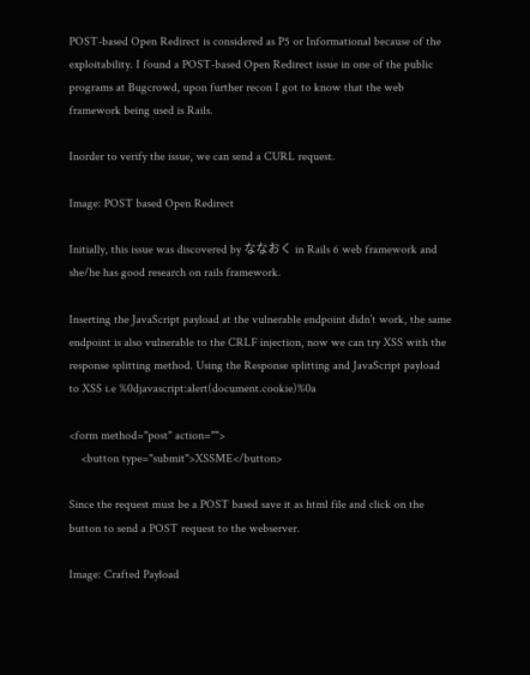POST-based Open Redirect is considered as P5 or Informational because of the exploitability. I found a POST-based Open Redirect issue in one of the public programs at Bugcrowd, upon further recon I got to know that the web framework being used is Rails.

Inorder to verify the issue, we can send a CURL request.

Image: POST based Open Redirect

Initially, this issue was discovered by ななおく in Rails 6 web framework and she/he has good research on rails framework.

Inserting the JavaScript payload at the vulnerable endpoint didn’t work, the same endpoint is also vulnerable to the CRLF injection, now we can try XSS with the response splitting method. Using the Response splitting and JavaScript payload to XSS i.e %0djavascript:alert(document.cookie)%0a

<form method="post" action="">
    <button type="submit">XSSME</button>

Since the request must be a POST based save it as html file and click on the button to send a POST request to the webserver.

Image: Crafted Payload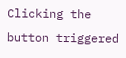Clicking the button triggered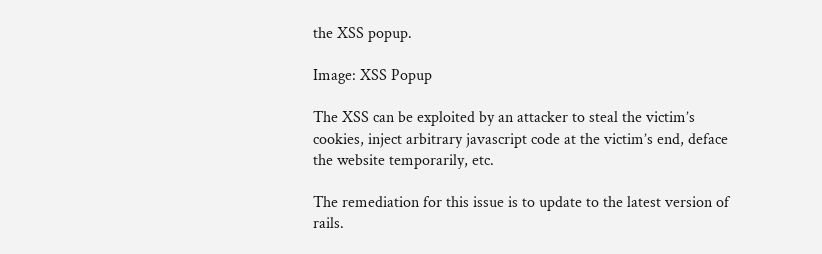the XSS popup.

Image: XSS Popup

The XSS can be exploited by an attacker to steal the victim’s cookies, inject arbitrary javascript code at the victim’s end, deface the website temporarily, etc.

The remediation for this issue is to update to the latest version of rails.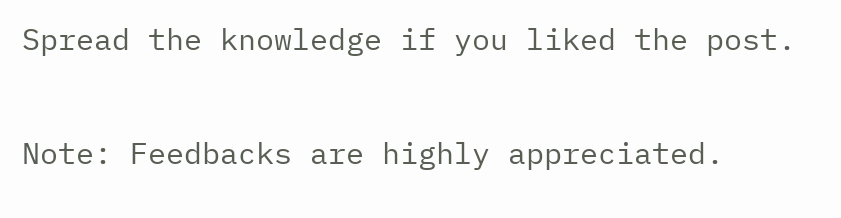Spread the knowledge if you liked the post.

Note: Feedbacks are highly appreciated.